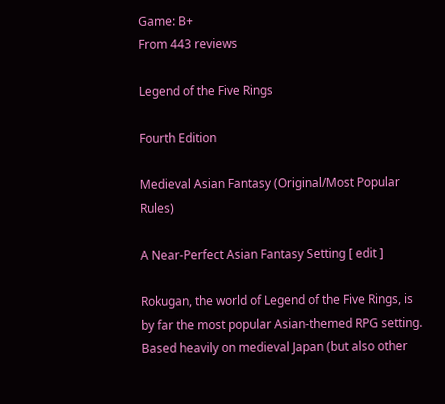Game: B+
From 443 reviews

Legend of the Five Rings

Fourth Edition

Medieval Asian Fantasy (Original/Most Popular Rules)

A Near-Perfect Asian Fantasy Setting [ edit ]

Rokugan, the world of Legend of the Five Rings, is by far the most popular Asian-themed RPG setting. Based heavily on medieval Japan (but also other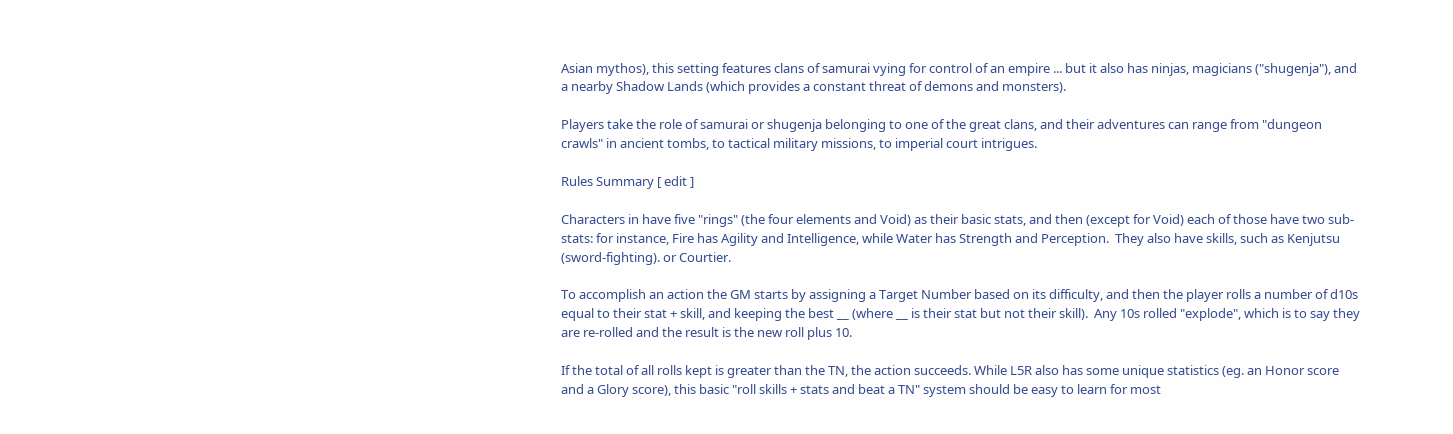Asian mythos), this setting features clans of samurai vying for control of an empire ... but it also has ninjas, magicians ("shugenja"), and a nearby Shadow Lands (which provides a constant threat of demons and monsters).

Players take the role of samurai or shugenja belonging to one of the great clans, and their adventures can range from "dungeon crawls" in ancient tombs, to tactical military missions, to imperial court intrigues.

Rules Summary [ edit ]

Characters in have five "rings" (the four elements and Void) as their basic stats, and then (except for Void) each of those have two sub-stats: for instance, Fire has Agility and Intelligence, while Water has Strength and Perception.  They also have skills, such as Kenjutsu (sword-fighting). or Courtier.

To accomplish an action the GM starts by assigning a Target Number based on its difficulty, and then the player rolls a number of d10s equal to their stat + skill, and keeping the best __ (where __ is their stat but not their skill).  Any 10s rolled "explode", which is to say they are re-rolled and the result is the new roll plus 10.

If the total of all rolls kept is greater than the TN, the action succeeds. While L5R also has some unique statistics (eg. an Honor score and a Glory score), this basic "roll skills + stats and beat a TN" system should be easy to learn for most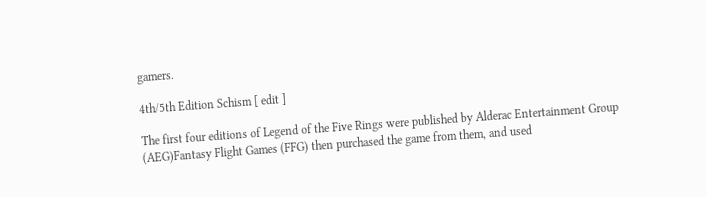gamers.

4th/5th Edition Schism [ edit ]

The first four editions of Legend of the Five Rings were published by Alderac Entertainment Group (AEG)Fantasy Flight Games (FFG) then purchased the game from them, and used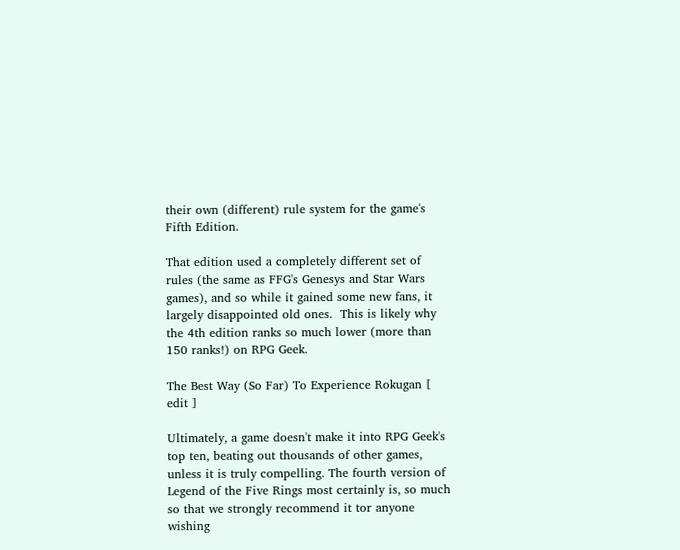their own (different) rule system for the game's Fifth Edition.

That edition used a completely different set of rules (the same as FFG's Genesys and Star Wars games), and so while it gained some new fans, it largely disappointed old ones.  This is likely why the 4th edition ranks so much lower (more than 150 ranks!) on RPG Geek.

The Best Way (So Far) To Experience Rokugan [ edit ]

Ultimately, a game doesn't make it into RPG Geek's top ten, beating out thousands of other games, unless it is truly compelling. The fourth version of Legend of the Five Rings most certainly is, so much so that we strongly recommend it tor anyone wishing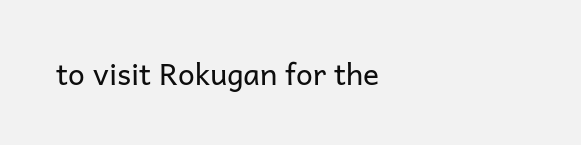to visit Rokugan for the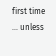first time ... unless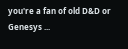you're a fan of old D&D or Genesys ...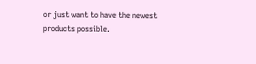or just want to have the newest products possible.